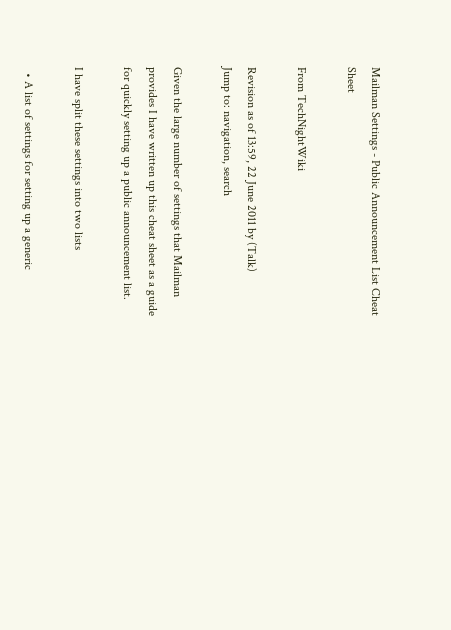Mailman Settings - Public Announcement List Cheat Sheet

From TechNightWiki

Revision as of 13:59, 22 June 2011 by (Talk)
Jump to: navigation, search

Given the large number of settings that Mailman provides I have written up this cheat sheet as a guide for quickly setting up a public announcement list.

I have split these settings into two lists

  • A list of settings for setting up a generic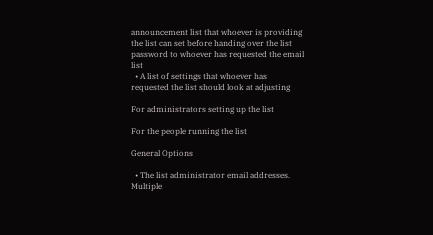announcement list that whoever is providing the list can set before handing over the list password to whoever has requested the email list
  • A list of settings that whoever has requested the list should look at adjusting

For administrators setting up the list

For the people running the list

General Options

  • The list administrator email addresses. Multiple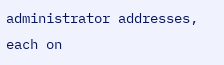administrator addresses, each on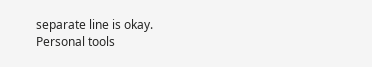separate line is okay.
Personal tools